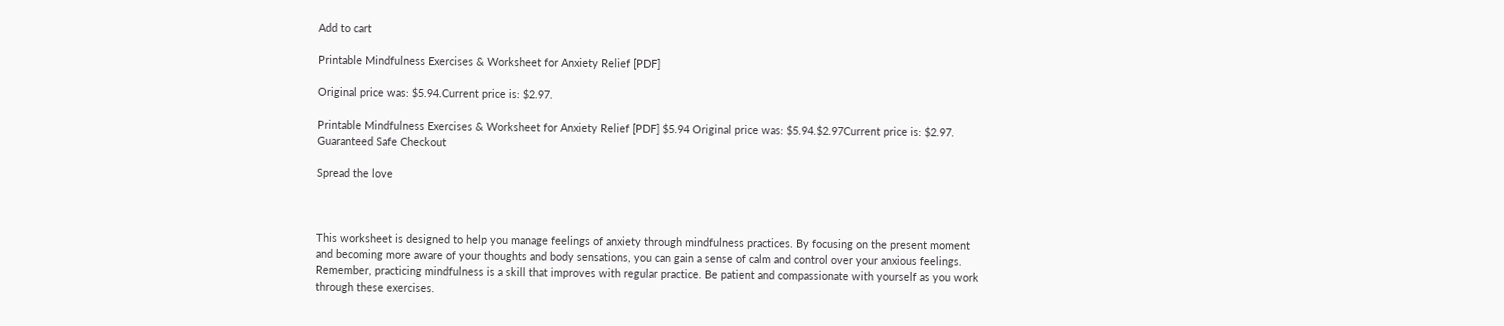Add to cart

Printable Mindfulness Exercises & Worksheet for Anxiety Relief [PDF]

Original price was: $5.94.Current price is: $2.97.

Printable Mindfulness Exercises & Worksheet for Anxiety Relief [PDF] $5.94 Original price was: $5.94.$2.97Current price is: $2.97.
Guaranteed Safe Checkout

Spread the love



This worksheet is designed to help you manage feelings of anxiety through mindfulness practices. By focusing on the present moment and becoming more aware of your thoughts and body sensations, you can gain a sense of calm and control over your anxious feelings. Remember, practicing mindfulness is a skill that improves with regular practice. Be patient and compassionate with yourself as you work through these exercises.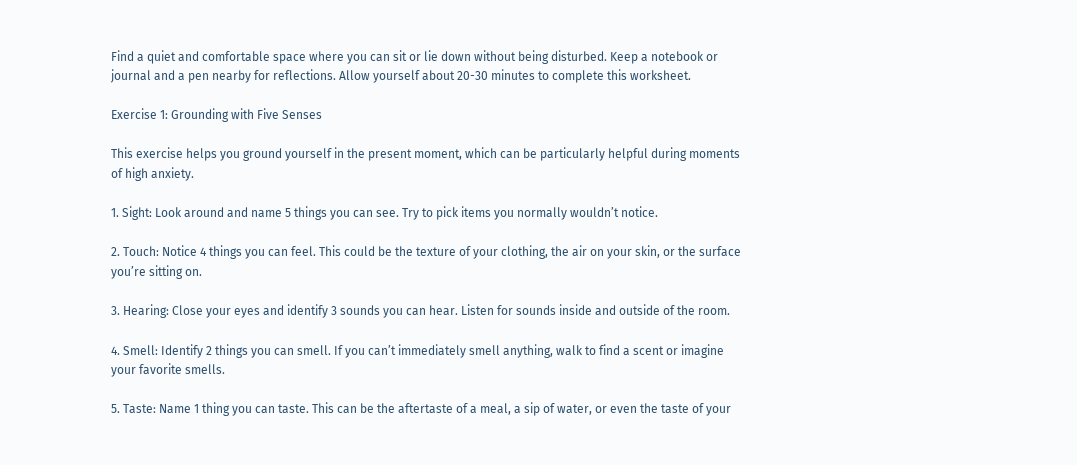Find a quiet and comfortable space where you can sit or lie down without being disturbed. Keep a notebook or journal and a pen nearby for reflections. Allow yourself about 20-30 minutes to complete this worksheet.

Exercise 1: Grounding with Five Senses

This exercise helps you ground yourself in the present moment, which can be particularly helpful during moments of high anxiety.

1. Sight: Look around and name 5 things you can see. Try to pick items you normally wouldn’t notice.

2. Touch: Notice 4 things you can feel. This could be the texture of your clothing, the air on your skin, or the surface you’re sitting on.

3. Hearing: Close your eyes and identify 3 sounds you can hear. Listen for sounds inside and outside of the room.

4. Smell: Identify 2 things you can smell. If you can’t immediately smell anything, walk to find a scent or imagine your favorite smells.

5. Taste: Name 1 thing you can taste. This can be the aftertaste of a meal, a sip of water, or even the taste of your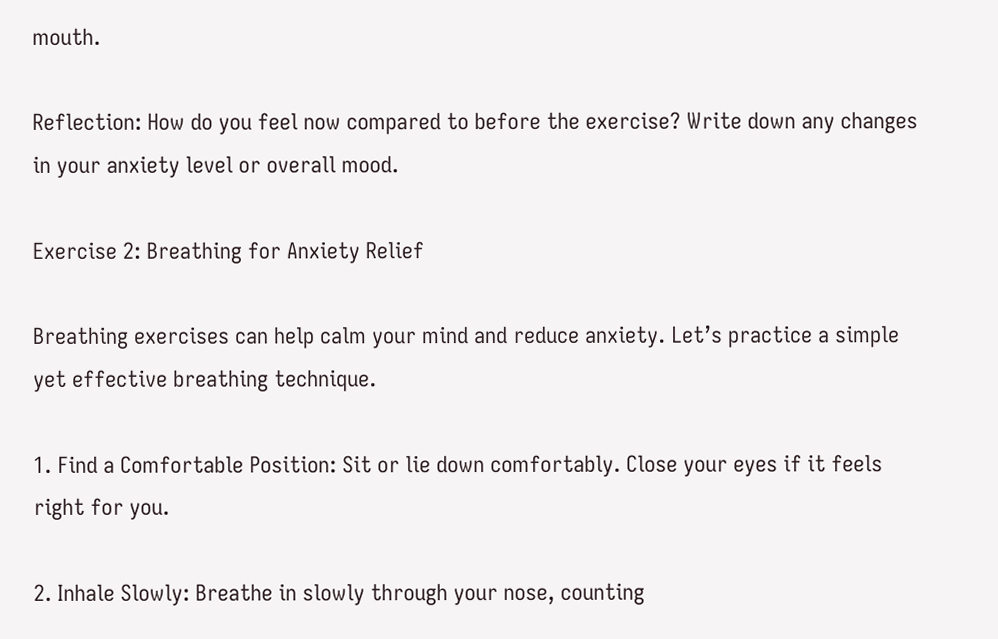mouth.

Reflection: How do you feel now compared to before the exercise? Write down any changes in your anxiety level or overall mood.

Exercise 2: Breathing for Anxiety Relief

Breathing exercises can help calm your mind and reduce anxiety. Let’s practice a simple yet effective breathing technique.

1. Find a Comfortable Position: Sit or lie down comfortably. Close your eyes if it feels right for you.

2. Inhale Slowly: Breathe in slowly through your nose, counting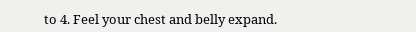to 4. Feel your chest and belly expand.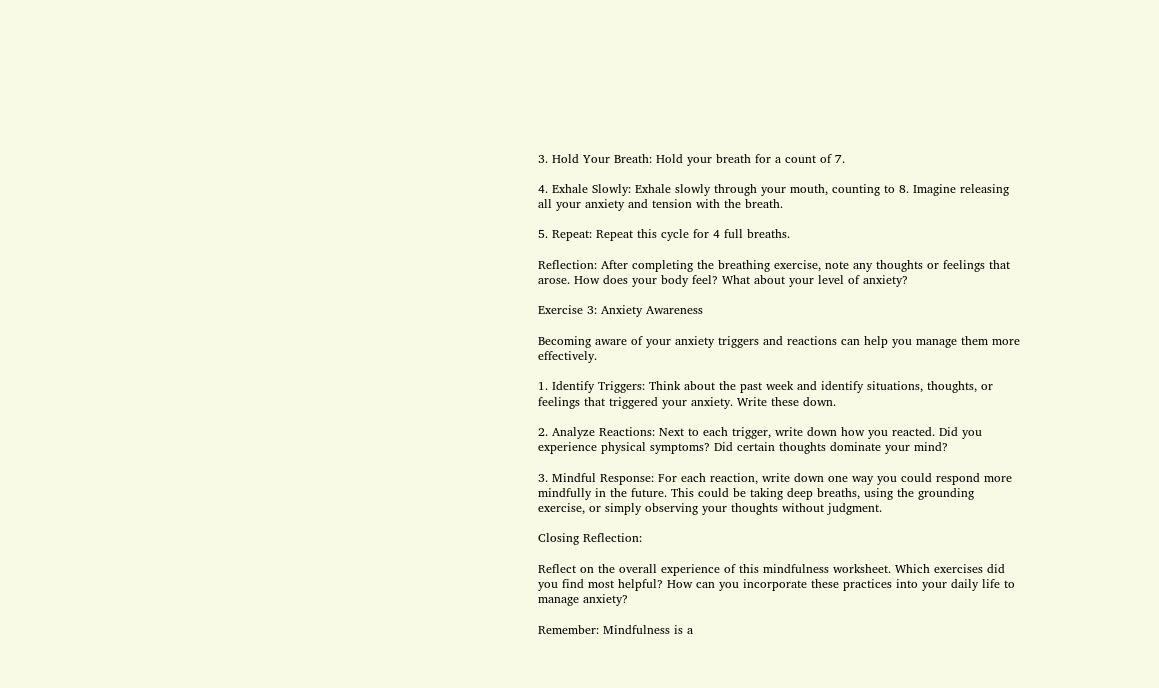3. Hold Your Breath: Hold your breath for a count of 7.

4. Exhale Slowly: Exhale slowly through your mouth, counting to 8. Imagine releasing all your anxiety and tension with the breath.

5. Repeat: Repeat this cycle for 4 full breaths.

Reflection: After completing the breathing exercise, note any thoughts or feelings that arose. How does your body feel? What about your level of anxiety?

Exercise 3: Anxiety Awareness

Becoming aware of your anxiety triggers and reactions can help you manage them more effectively.

1. Identify Triggers: Think about the past week and identify situations, thoughts, or feelings that triggered your anxiety. Write these down.

2. Analyze Reactions: Next to each trigger, write down how you reacted. Did you experience physical symptoms? Did certain thoughts dominate your mind?

3. Mindful Response: For each reaction, write down one way you could respond more mindfully in the future. This could be taking deep breaths, using the grounding exercise, or simply observing your thoughts without judgment.

Closing Reflection:

Reflect on the overall experience of this mindfulness worksheet. Which exercises did you find most helpful? How can you incorporate these practices into your daily life to manage anxiety?

Remember: Mindfulness is a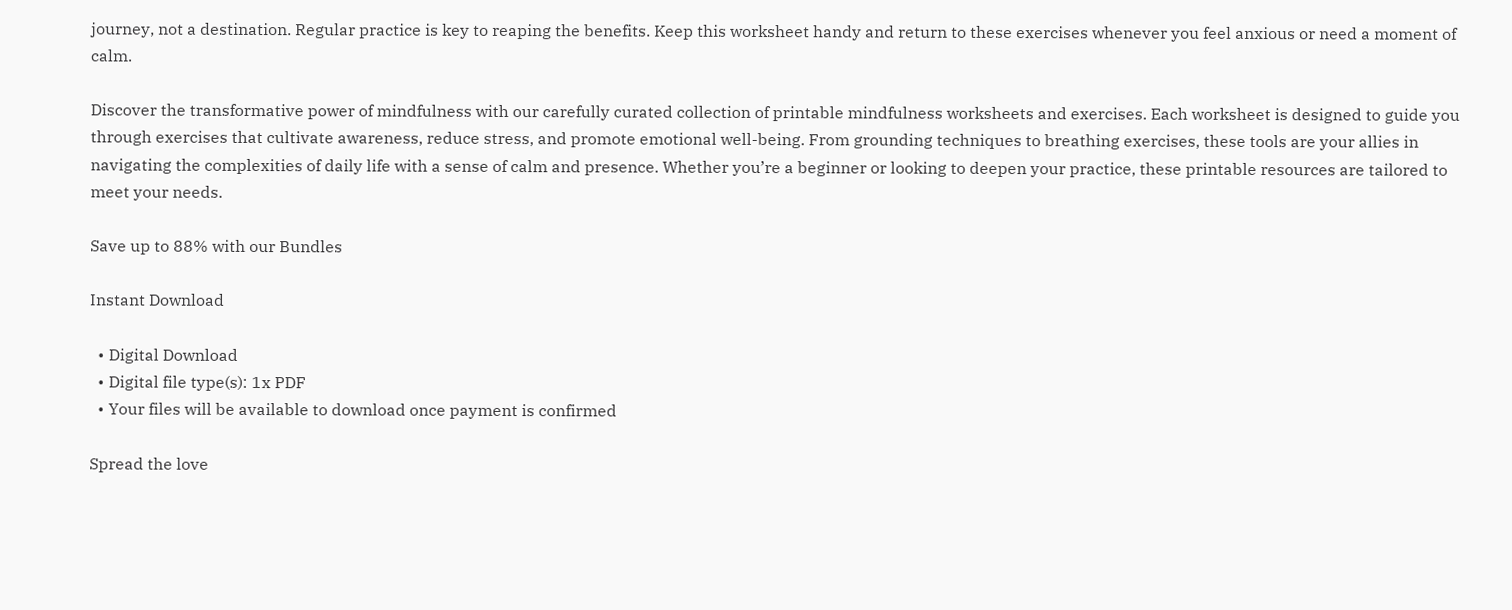journey, not a destination. Regular practice is key to reaping the benefits. Keep this worksheet handy and return to these exercises whenever you feel anxious or need a moment of calm.

Discover the transformative power of mindfulness with our carefully curated collection of printable mindfulness worksheets and exercises. Each worksheet is designed to guide you through exercises that cultivate awareness, reduce stress, and promote emotional well-being. From grounding techniques to breathing exercises, these tools are your allies in navigating the complexities of daily life with a sense of calm and presence. Whether you’re a beginner or looking to deepen your practice, these printable resources are tailored to meet your needs.

Save up to 88% with our Bundles

Instant Download

  • Digital Download
  • Digital file type(s): 1x PDF
  • Your files will be available to download once payment is confirmed

Spread the love